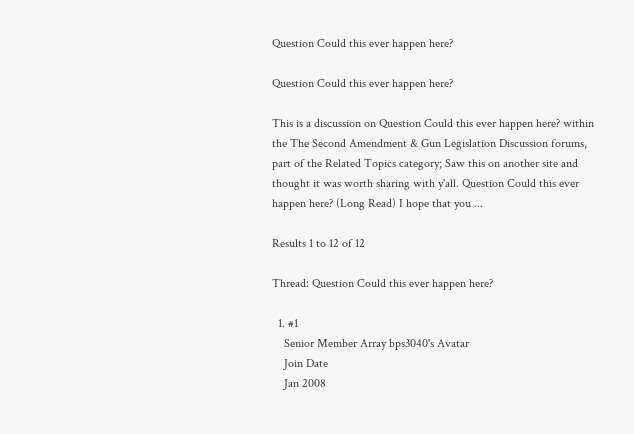Question Could this ever happen here?

Question Could this ever happen here?

This is a discussion on Question Could this ever happen here? within the The Second Amendment & Gun Legislation Discussion forums, part of the Related Topics category; Saw this on another site and thought it was worth sharing with y'all. Question Could this ever happen here? (Long Read) I hope that you ...

Results 1 to 12 of 12

Thread: Question Could this ever happen here?

  1. #1
    Senior Member Array bps3040's Avatar
    Join Date
    Jan 2008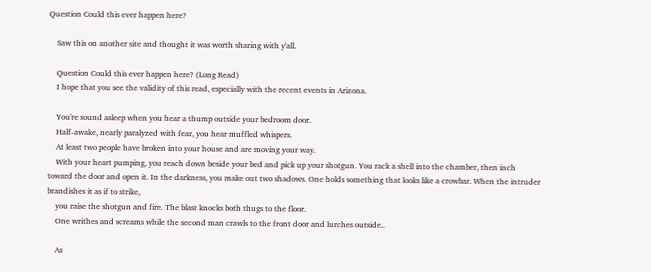Question Could this ever happen here?

    Saw this on another site and thought it was worth sharing with y'all.

    Question Could this ever happen here? (Long Read)
    I hope that you see the validity of this read, especially with the recent events in Arizona.

    You're sound asleep when you hear a thump outside your bedroom door.
    Half-awake, nearly paralyzed with fear, you hear muffled whispers.
    At least two people have broken into your house and are moving your way.
    With your heart pumping, you reach down beside your bed and pick up your shotgun. You rack a shell into the chamber, then inch toward the door and open it. In the darkness, you make out two shadows. One holds something that looks like a crowbar. When the intruder brandishes it as if to strike,
    you raise the shotgun and fire. The blast knocks both thugs to the floor.
    One writhes and screams while the second man crawls to the front door and lurches outside..

    As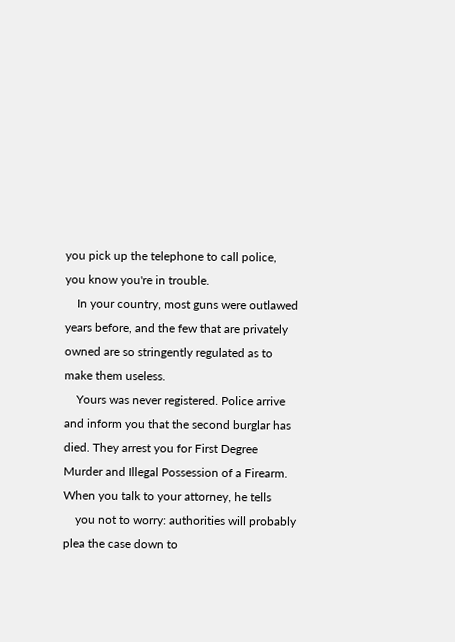you pick up the telephone to call police, you know you're in trouble.
    In your country, most guns were outlawed years before, and the few that are privately owned are so stringently regulated as to make them useless.
    Yours was never registered. Police arrive and inform you that the second burglar has died. They arrest you for First Degree Murder and Illegal Possession of a Firearm. When you talk to your attorney, he tells
    you not to worry: authorities will probably plea the case down to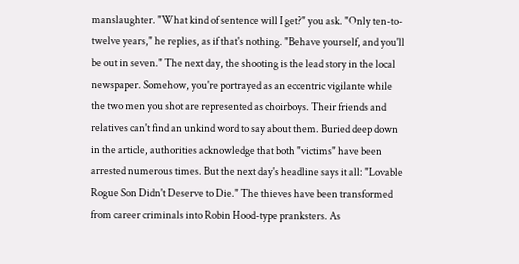manslaughter. "What kind of sentence will I get?" you ask. "Only ten-to-twelve years," he replies, as if that's nothing. "Behave yourself, and you'll be out in seven." The next day, the shooting is the lead story in the local newspaper. Somehow, you're portrayed as an eccentric vigilante while the two men you shot are represented as choirboys. Their friends and relatives can't find an unkind word to say about them. Buried deep down in the article, authorities acknowledge that both "victims" have been arrested numerous times. But the next day's headline says it all: "Lovable Rogue Son Didn't Deserve to Die." The thieves have been transformed from career criminals into Robin Hood-type pranksters. As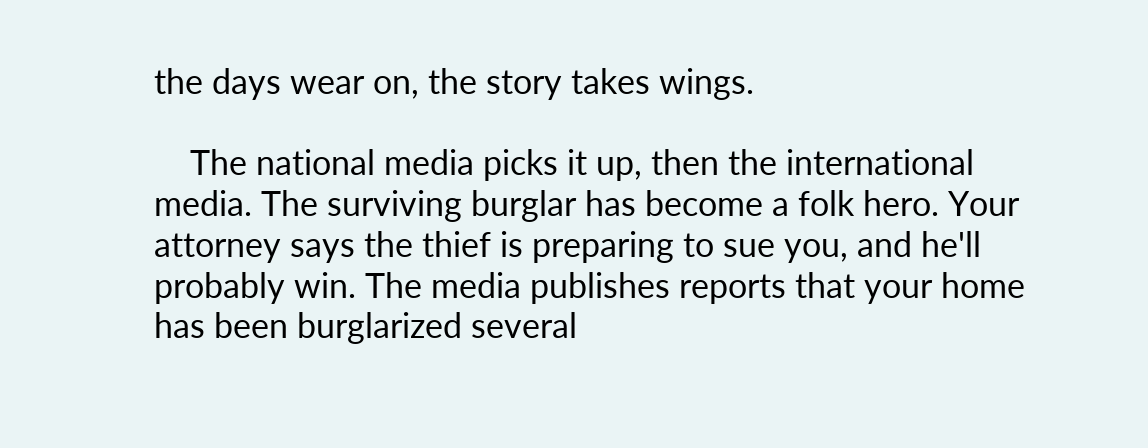the days wear on, the story takes wings.

    The national media picks it up, then the international media. The surviving burglar has become a folk hero. Your attorney says the thief is preparing to sue you, and he'll probably win. The media publishes reports that your home has been burglarized several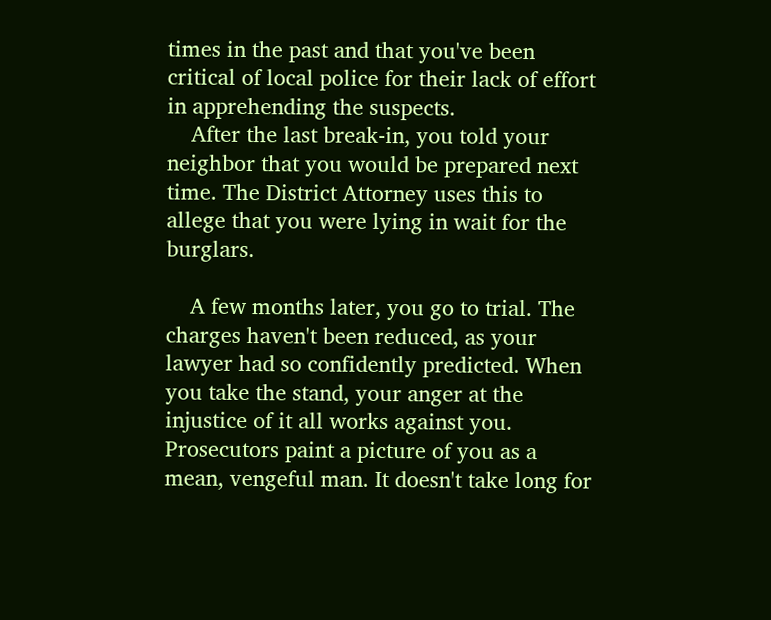times in the past and that you've been critical of local police for their lack of effort in apprehending the suspects.
    After the last break-in, you told your neighbor that you would be prepared next time. The District Attorney uses this to allege that you were lying in wait for the burglars.

    A few months later, you go to trial. The charges haven't been reduced, as your lawyer had so confidently predicted. When you take the stand, your anger at the injustice of it all works against you. Prosecutors paint a picture of you as a mean, vengeful man. It doesn't take long for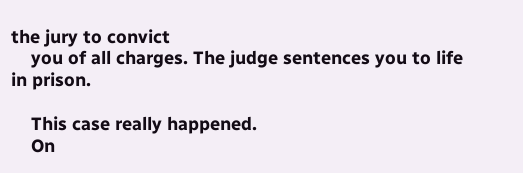the jury to convict
    you of all charges. The judge sentences you to life in prison.

    This case really happened.
    On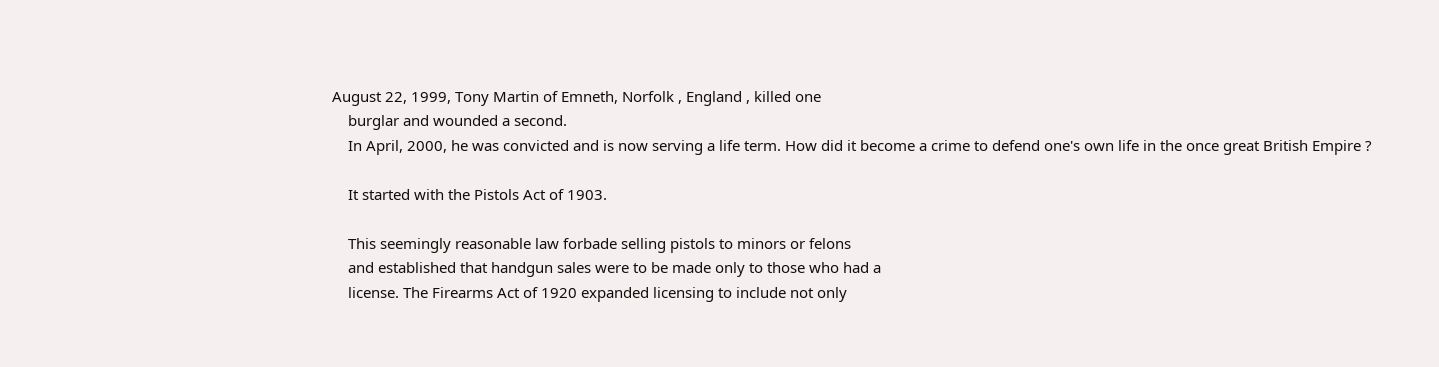August 22, 1999, Tony Martin of Emneth, Norfolk , England , killed one
    burglar and wounded a second.
    In April, 2000, he was convicted and is now serving a life term. How did it become a crime to defend one's own life in the once great British Empire ?

    It started with the Pistols Act of 1903.

    This seemingly reasonable law forbade selling pistols to minors or felons
    and established that handgun sales were to be made only to those who had a
    license. The Firearms Act of 1920 expanded licensing to include not only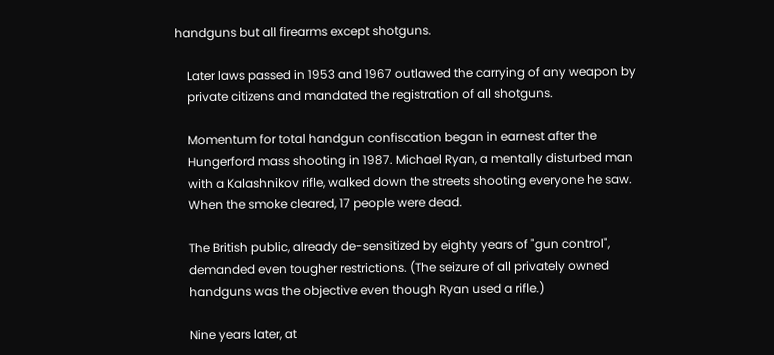handguns but all firearms except shotguns.

    Later laws passed in 1953 and 1967 outlawed the carrying of any weapon by
    private citizens and mandated the registration of all shotguns.

    Momentum for total handgun confiscation began in earnest after the
    Hungerford mass shooting in 1987. Michael Ryan, a mentally disturbed man
    with a Kalashnikov rifle, walked down the streets shooting everyone he saw.
    When the smoke cleared, 17 people were dead.

    The British public, already de-sensitized by eighty years of "gun control",
    demanded even tougher restrictions. (The seizure of all privately owned
    handguns was the objective even though Ryan used a rifle.)

    Nine years later, at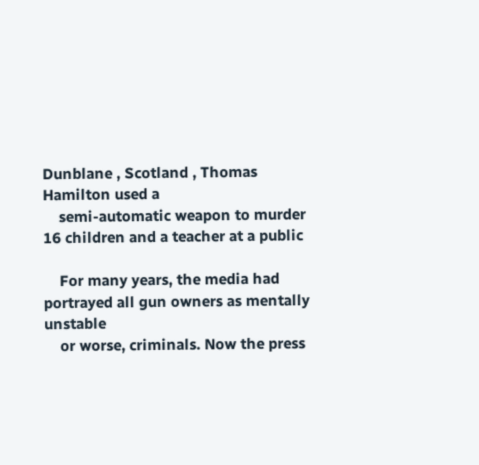Dunblane , Scotland , Thomas Hamilton used a
    semi-automatic weapon to murder 16 children and a teacher at a public

    For many years, the media had portrayed all gun owners as mentally unstable
    or worse, criminals. Now the press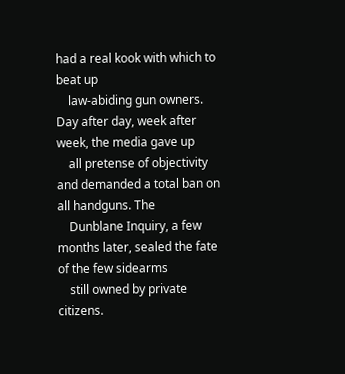had a real kook with which to beat up
    law-abiding gun owners. Day after day, week after week, the media gave up
    all pretense of objectivity and demanded a total ban on all handguns. The
    Dunblane Inquiry, a few months later, sealed the fate of the few sidearms
    still owned by private citizens.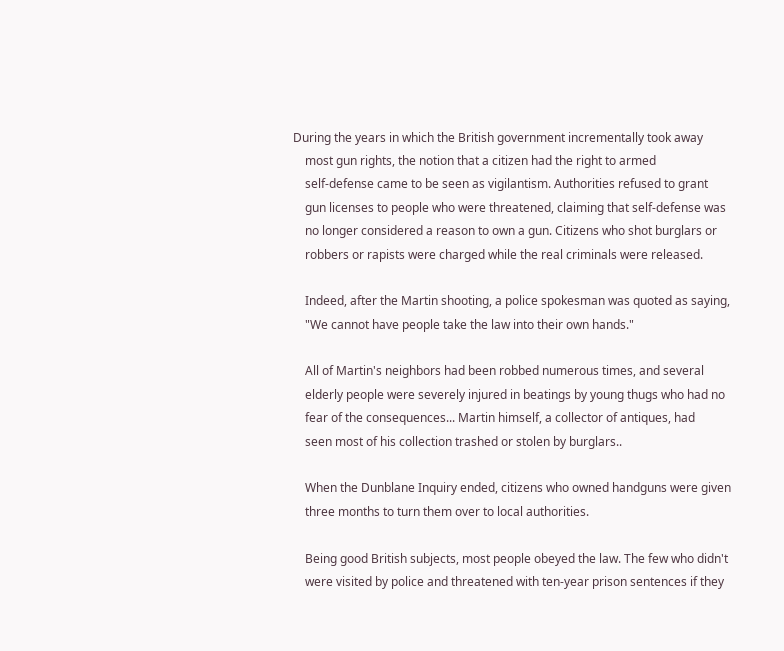During the years in which the British government incrementally took away
    most gun rights, the notion that a citizen had the right to armed
    self-defense came to be seen as vigilantism. Authorities refused to grant
    gun licenses to people who were threatened, claiming that self-defense was
    no longer considered a reason to own a gun. Citizens who shot burglars or
    robbers or rapists were charged while the real criminals were released.

    Indeed, after the Martin shooting, a police spokesman was quoted as saying,
    "We cannot have people take the law into their own hands."

    All of Martin's neighbors had been robbed numerous times, and several
    elderly people were severely injured in beatings by young thugs who had no
    fear of the consequences... Martin himself, a collector of antiques, had
    seen most of his collection trashed or stolen by burglars..

    When the Dunblane Inquiry ended, citizens who owned handguns were given
    three months to turn them over to local authorities.

    Being good British subjects, most people obeyed the law. The few who didn't
    were visited by police and threatened with ten-year prison sentences if they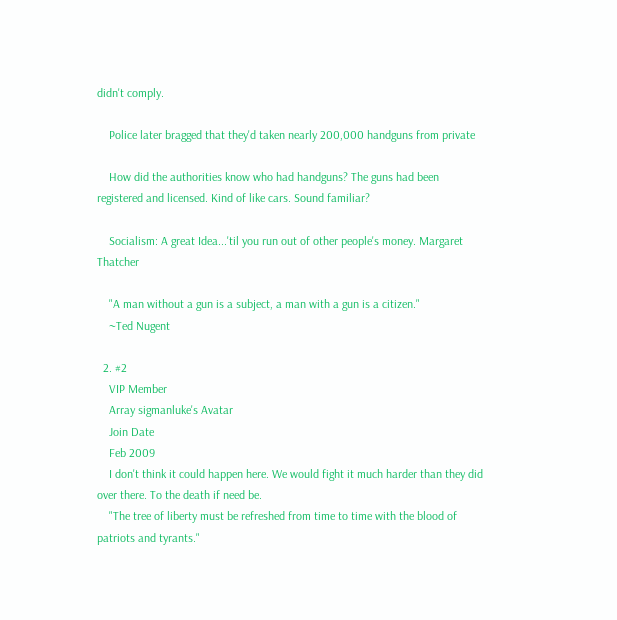didn't comply.

    Police later bragged that they'd taken nearly 200,000 handguns from private

    How did the authorities know who had handguns? The guns had been registered and licensed. Kind of like cars. Sound familiar?

    Socialism: A great Idea...'til you run out of other people's money. Margaret Thatcher

    "A man without a gun is a subject, a man with a gun is a citizen."
    ~Ted Nugent

  2. #2
    VIP Member
    Array sigmanluke's Avatar
    Join Date
    Feb 2009
    I don't think it could happen here. We would fight it much harder than they did over there. To the death if need be.
    "The tree of liberty must be refreshed from time to time with the blood of patriots and tyrants."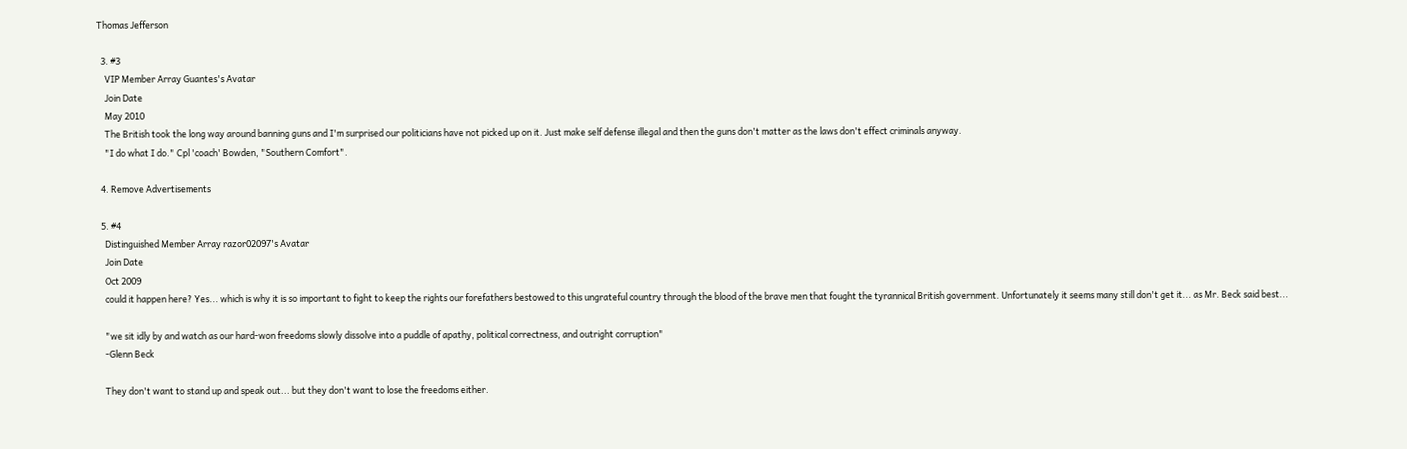Thomas Jefferson

  3. #3
    VIP Member Array Guantes's Avatar
    Join Date
    May 2010
    The British took the long way around banning guns and I'm surprised our politicians have not picked up on it. Just make self defense illegal and then the guns don't matter as the laws don't effect criminals anyway.
    "I do what I do." Cpl 'coach' Bowden, "Southern Comfort".

  4. Remove Advertisements

  5. #4
    Distinguished Member Array razor02097's Avatar
    Join Date
    Oct 2009
    could it happen here? Yes... which is why it is so important to fight to keep the rights our forefathers bestowed to this ungrateful country through the blood of the brave men that fought the tyrannical British government. Unfortunately it seems many still don't get it... as Mr. Beck said best...

    "we sit idly by and watch as our hard-won freedoms slowly dissolve into a puddle of apathy, political correctness, and outright corruption"
    -Glenn Beck

    They don't want to stand up and speak out... but they don't want to lose the freedoms either.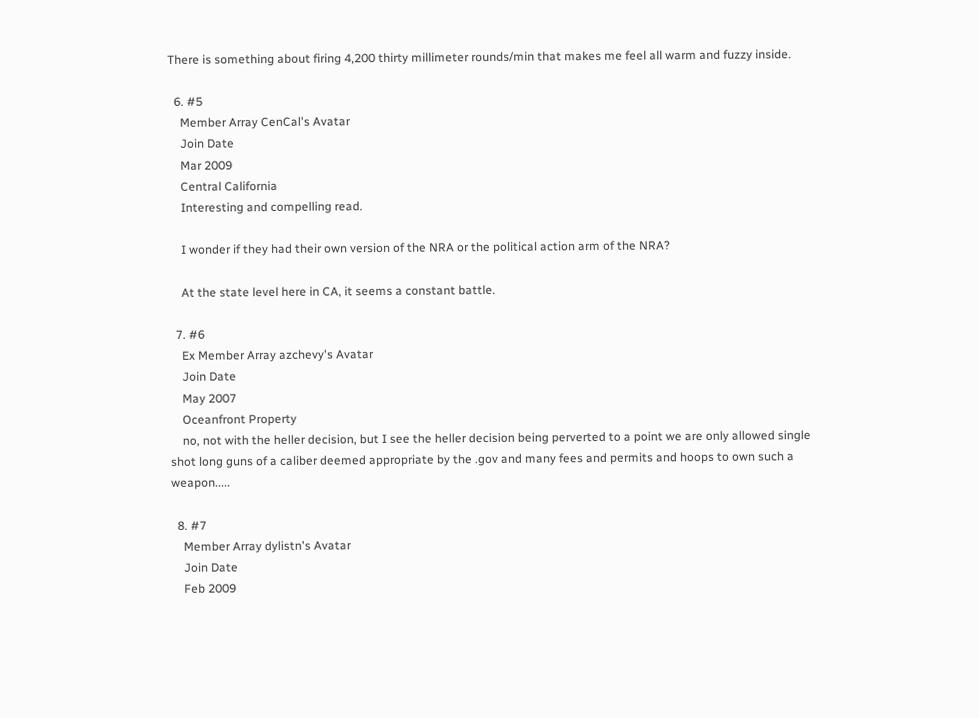There is something about firing 4,200 thirty millimeter rounds/min that makes me feel all warm and fuzzy inside.

  6. #5
    Member Array CenCal's Avatar
    Join Date
    Mar 2009
    Central California
    Interesting and compelling read.

    I wonder if they had their own version of the NRA or the political action arm of the NRA?

    At the state level here in CA, it seems a constant battle.

  7. #6
    Ex Member Array azchevy's Avatar
    Join Date
    May 2007
    Oceanfront Property
    no, not with the heller decision, but I see the heller decision being perverted to a point we are only allowed single shot long guns of a caliber deemed appropriate by the .gov and many fees and permits and hoops to own such a weapon.....

  8. #7
    Member Array dylistn's Avatar
    Join Date
    Feb 2009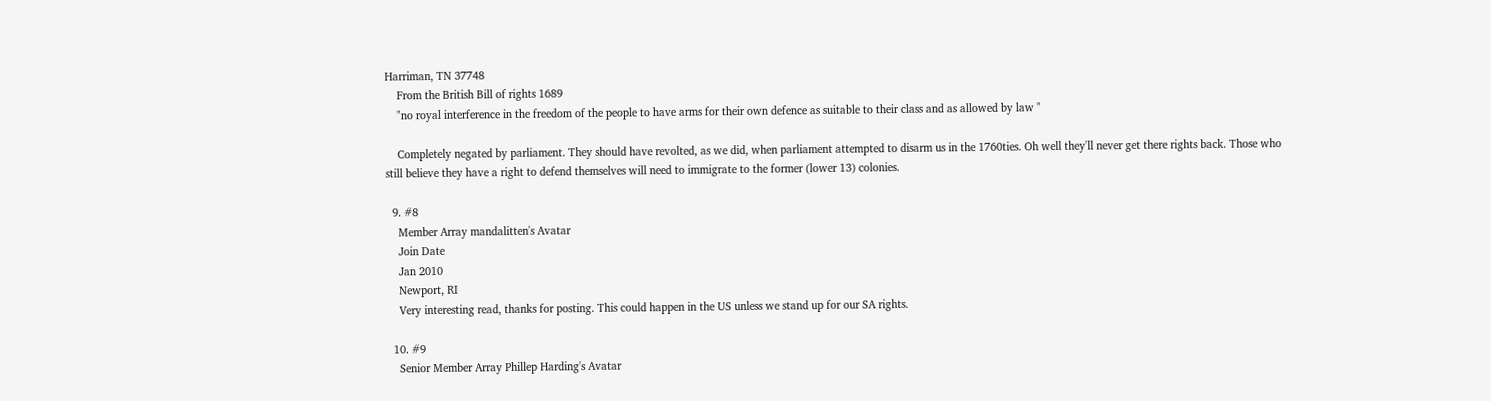Harriman, TN 37748
    From the British Bill of rights 1689
    "no royal interference in the freedom of the people to have arms for their own defence as suitable to their class and as allowed by law "

    Completely negated by parliament. They should have revolted, as we did, when parliament attempted to disarm us in the 1760ties. Oh well they'll never get there rights back. Those who still believe they have a right to defend themselves will need to immigrate to the former (lower 13) colonies.

  9. #8
    Member Array mandalitten's Avatar
    Join Date
    Jan 2010
    Newport, RI
    Very interesting read, thanks for posting. This could happen in the US unless we stand up for our SA rights.

  10. #9
    Senior Member Array Phillep Harding's Avatar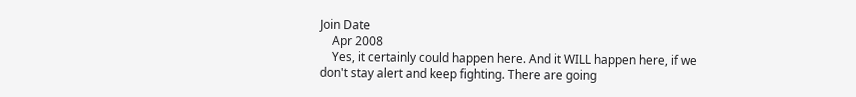Join Date
    Apr 2008
    Yes, it certainly could happen here. And it WILL happen here, if we don't stay alert and keep fighting. There are going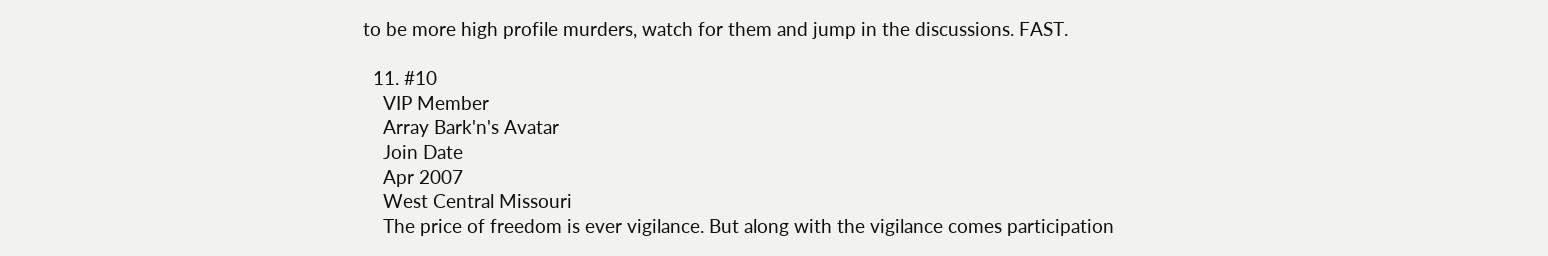to be more high profile murders, watch for them and jump in the discussions. FAST.

  11. #10
    VIP Member
    Array Bark'n's Avatar
    Join Date
    Apr 2007
    West Central Missouri
    The price of freedom is ever vigilance. But along with the vigilance comes participation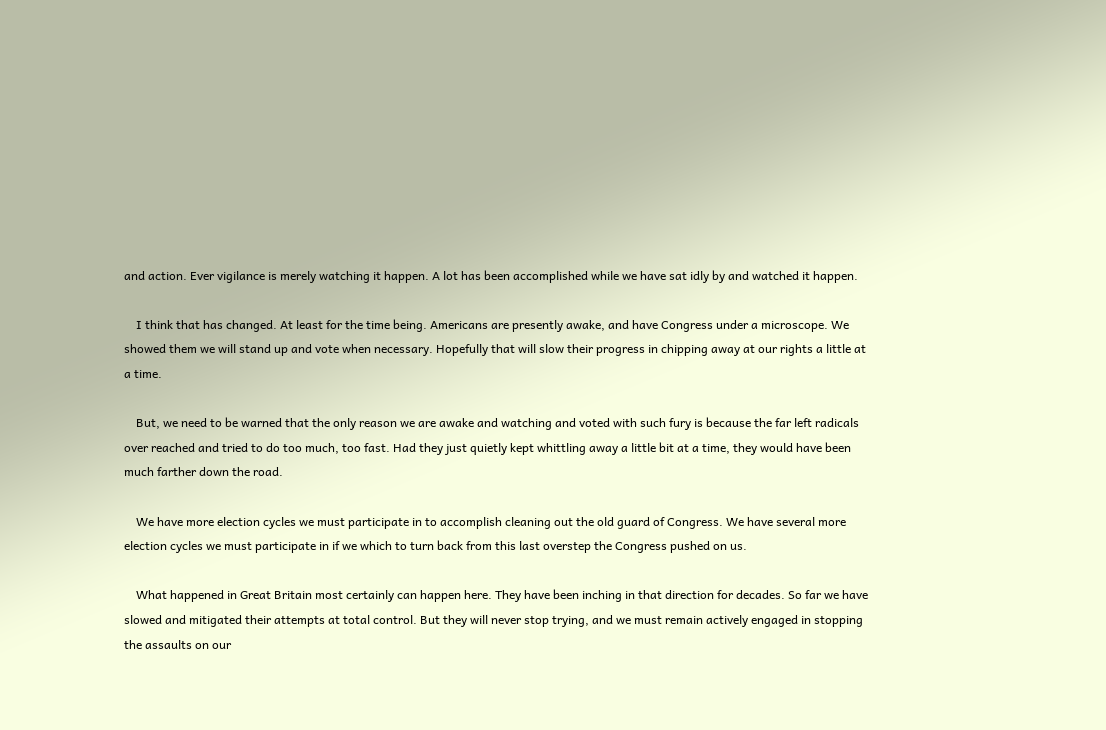and action. Ever vigilance is merely watching it happen. A lot has been accomplished while we have sat idly by and watched it happen.

    I think that has changed. At least for the time being. Americans are presently awake, and have Congress under a microscope. We showed them we will stand up and vote when necessary. Hopefully that will slow their progress in chipping away at our rights a little at a time.

    But, we need to be warned that the only reason we are awake and watching and voted with such fury is because the far left radicals over reached and tried to do too much, too fast. Had they just quietly kept whittling away a little bit at a time, they would have been much farther down the road.

    We have more election cycles we must participate in to accomplish cleaning out the old guard of Congress. We have several more election cycles we must participate in if we which to turn back from this last overstep the Congress pushed on us.

    What happened in Great Britain most certainly can happen here. They have been inching in that direction for decades. So far we have slowed and mitigated their attempts at total control. But they will never stop trying, and we must remain actively engaged in stopping the assaults on our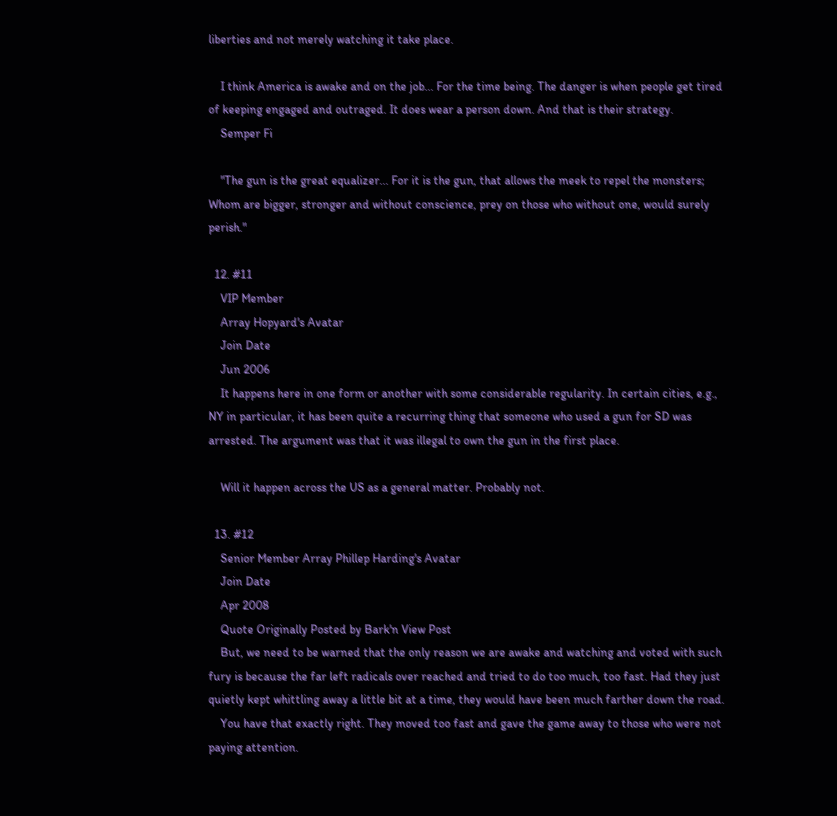liberties and not merely watching it take place.

    I think America is awake and on the job... For the time being. The danger is when people get tired of keeping engaged and outraged. It does wear a person down. And that is their strategy.
    Semper Fi

    "The gun is the great equalizer... For it is the gun, that allows the meek to repel the monsters; Whom are bigger, stronger and without conscience, prey on those who without one, would surely perish."

  12. #11
    VIP Member
    Array Hopyard's Avatar
    Join Date
    Jun 2006
    It happens here in one form or another with some considerable regularity. In certain cities, e.g., NY in particular, it has been quite a recurring thing that someone who used a gun for SD was arrested. The argument was that it was illegal to own the gun in the first place.

    Will it happen across the US as a general matter. Probably not.

  13. #12
    Senior Member Array Phillep Harding's Avatar
    Join Date
    Apr 2008
    Quote Originally Posted by Bark'n View Post
    But, we need to be warned that the only reason we are awake and watching and voted with such fury is because the far left radicals over reached and tried to do too much, too fast. Had they just quietly kept whittling away a little bit at a time, they would have been much farther down the road.
    You have that exactly right. They moved too fast and gave the game away to those who were not paying attention.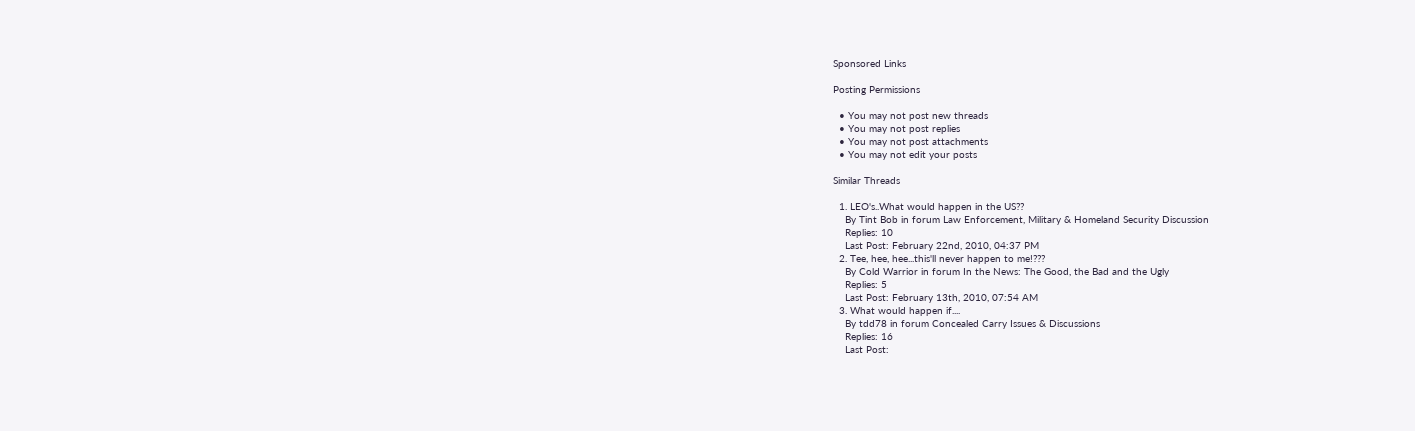Sponsored Links

Posting Permissions

  • You may not post new threads
  • You may not post replies
  • You may not post attachments
  • You may not edit your posts

Similar Threads

  1. LEO's..What would happen in the US??
    By Tint Bob in forum Law Enforcement, Military & Homeland Security Discussion
    Replies: 10
    Last Post: February 22nd, 2010, 04:37 PM
  2. Tee, hee, hee...this'll never happen to me!???
    By Cold Warrior in forum In the News: The Good, the Bad and the Ugly
    Replies: 5
    Last Post: February 13th, 2010, 07:54 AM
  3. What would happen if....
    By tdd78 in forum Concealed Carry Issues & Discussions
    Replies: 16
    Last Post: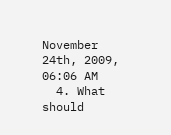November 24th, 2009, 06:06 AM
  4. What should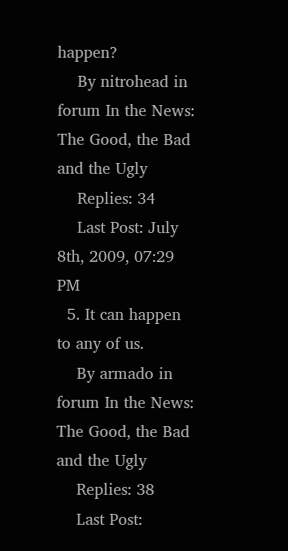happen?
    By nitrohead in forum In the News: The Good, the Bad and the Ugly
    Replies: 34
    Last Post: July 8th, 2009, 07:29 PM
  5. It can happen to any of us.
    By armado in forum In the News: The Good, the Bad and the Ugly
    Replies: 38
    Last Post: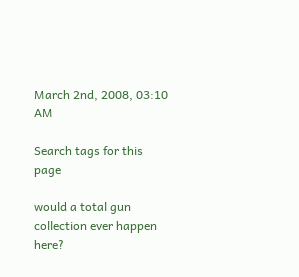March 2nd, 2008, 03:10 AM

Search tags for this page

would a total gun collection ever happen here?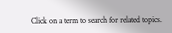Click on a term to search for related topics.